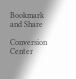Bookmark and Share

Conversion Center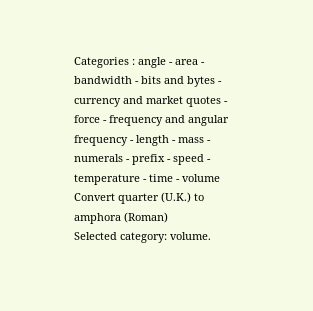Categories : angle - area - bandwidth - bits and bytes - currency and market quotes - force - frequency and angular frequency - length - mass - numerals - prefix - speed - temperature - time - volume
Convert quarter (U.K.) to amphora (Roman)
Selected category: volume.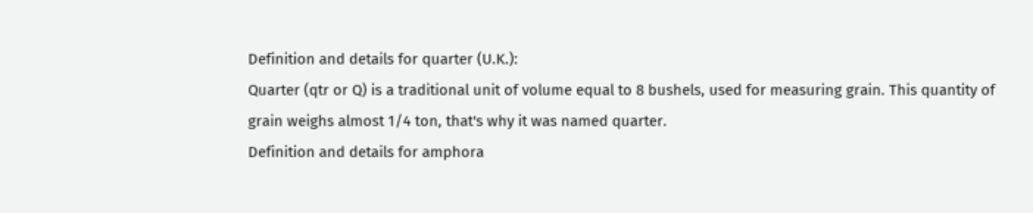Definition and details for quarter (U.K.):
Quarter (qtr or Q) is a traditional unit of volume equal to 8 bushels, used for measuring grain. This quantity of grain weighs almost 1/4 ton, that's why it was named quarter.
Definition and details for amphora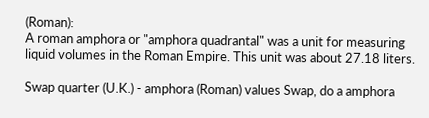(Roman):
A roman amphora or "amphora quadrantal" was a unit for measuring liquid volumes in the Roman Empire. This unit was about 27.18 liters.

Swap quarter (U.K.) - amphora (Roman) values Swap, do a amphora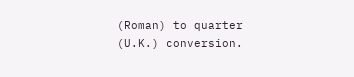(Roman) to quarter (U.K.) conversion.